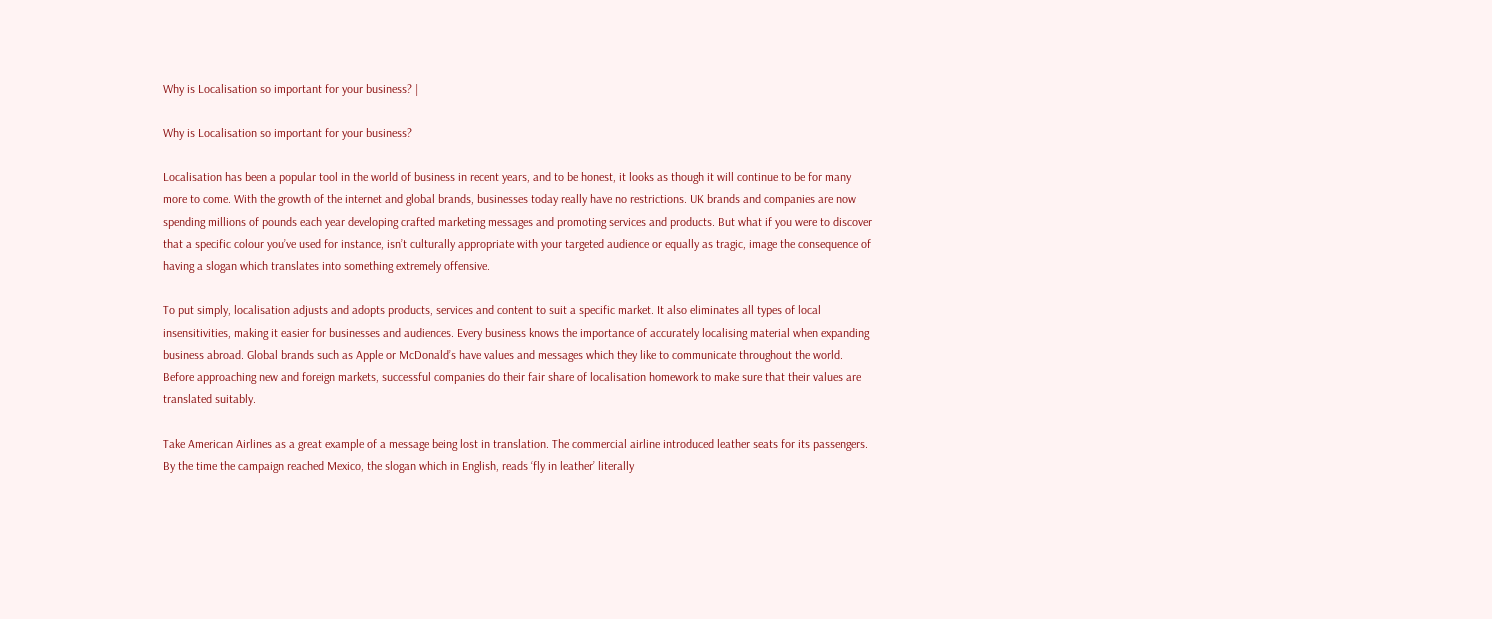Why is Localisation so important for your business? |

Why is Localisation so important for your business?

Localisation has been a popular tool in the world of business in recent years, and to be honest, it looks as though it will continue to be for many more to come. With the growth of the internet and global brands, businesses today really have no restrictions. UK brands and companies are now spending millions of pounds each year developing crafted marketing messages and promoting services and products. But what if you were to discover that a specific colour you’ve used for instance, isn’t culturally appropriate with your targeted audience or equally as tragic, image the consequence of having a slogan which translates into something extremely offensive.

To put simply, localisation adjusts and adopts products, services and content to suit a specific market. It also eliminates all types of local insensitivities, making it easier for businesses and audiences. Every business knows the importance of accurately localising material when expanding business abroad. Global brands such as Apple or McDonald’s have values and messages which they like to communicate throughout the world. Before approaching new and foreign markets, successful companies do their fair share of localisation homework to make sure that their values are translated suitably.

Take American Airlines as a great example of a message being lost in translation. The commercial airline introduced leather seats for its passengers. By the time the campaign reached Mexico, the slogan which in English, reads ‘fly in leather’ literally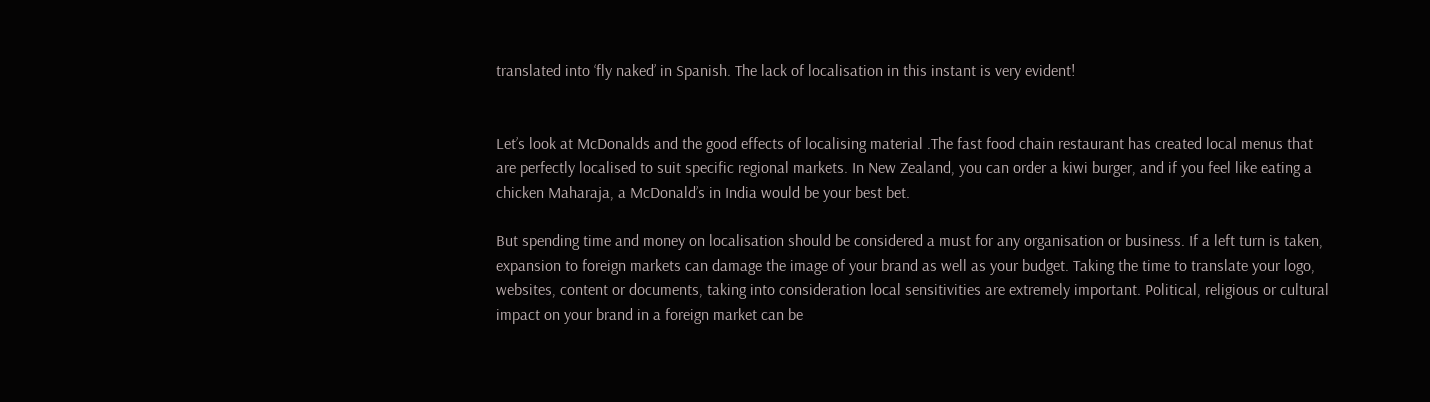translated into ‘fly naked’ in Spanish. The lack of localisation in this instant is very evident!


Let’s look at McDonalds and the good effects of localising material .The fast food chain restaurant has created local menus that are perfectly localised to suit specific regional markets. In New Zealand, you can order a kiwi burger, and if you feel like eating a chicken Maharaja, a McDonald’s in India would be your best bet.

But spending time and money on localisation should be considered a must for any organisation or business. If a left turn is taken, expansion to foreign markets can damage the image of your brand as well as your budget. Taking the time to translate your logo, websites, content or documents, taking into consideration local sensitivities are extremely important. Political, religious or cultural impact on your brand in a foreign market can be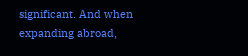significant. And when expanding abroad,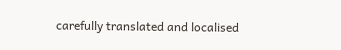carefully translated and localised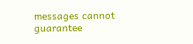messages cannot guarantee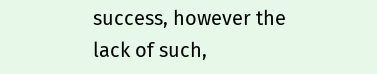success, however the lack of such,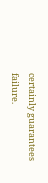certainly guarantees failure.